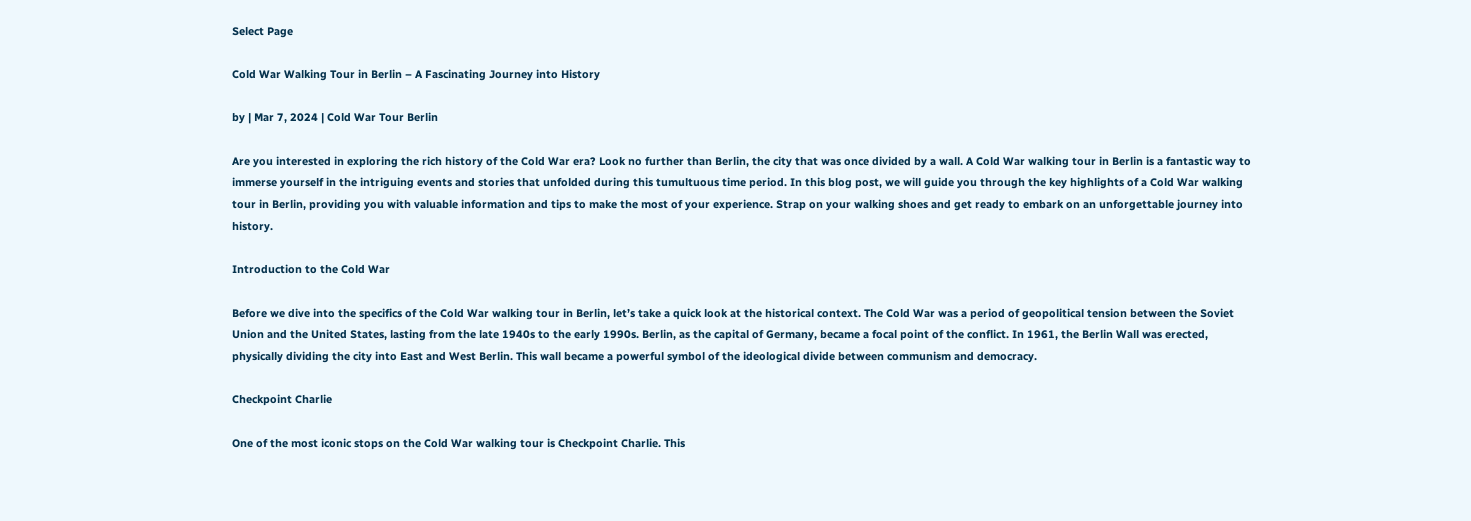Select Page

Cold War Walking Tour in Berlin – A Fascinating Journey into History

by | Mar 7, 2024 | Cold War Tour Berlin

Are you interested in exploring the rich history of the Cold War era? Look no further than Berlin, the city that was once divided by a wall. A Cold War walking tour in Berlin is a fantastic way to immerse yourself in the intriguing events and stories that unfolded during this tumultuous time period. In this blog post, we will guide you through the key highlights of a Cold War walking tour in Berlin, providing you with valuable information and tips to make the most of your experience. Strap on your walking shoes and get ready to embark on an unforgettable journey into history.

Introduction to the Cold War

Before we dive into the specifics of the Cold War walking tour in Berlin, let’s take a quick look at the historical context. The Cold War was a period of geopolitical tension between the Soviet Union and the United States, lasting from the late 1940s to the early 1990s. Berlin, as the capital of Germany, became a focal point of the conflict. In 1961, the Berlin Wall was erected, physically dividing the city into East and West Berlin. This wall became a powerful symbol of the ideological divide between communism and democracy.

Checkpoint Charlie

One of the most iconic stops on the Cold War walking tour is Checkpoint Charlie. This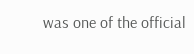was one of the official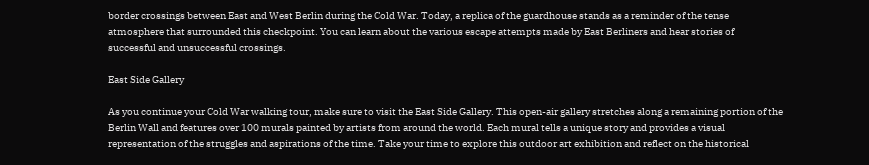border crossings between East and West Berlin during the Cold War. Today, a replica of the guardhouse stands as a reminder of the tense atmosphere that surrounded this checkpoint. You can learn about the various escape attempts made by East Berliners and hear stories of successful and unsuccessful crossings.

East Side Gallery

As you continue your Cold War walking tour, make sure to visit the East Side Gallery. This open-air gallery stretches along a remaining portion of the Berlin Wall and features over 100 murals painted by artists from around the world. Each mural tells a unique story and provides a visual representation of the struggles and aspirations of the time. Take your time to explore this outdoor art exhibition and reflect on the historical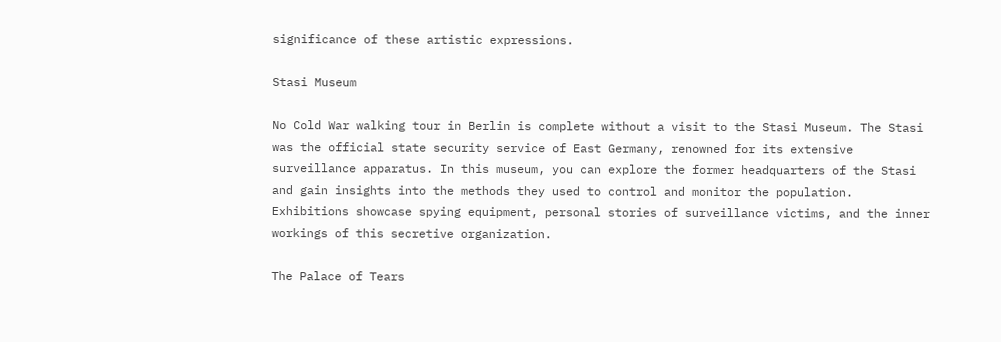significance of these artistic expressions.

Stasi Museum

No Cold War walking tour in Berlin is complete without a visit to the Stasi Museum. The Stasi was the official state security service of East Germany, renowned for its extensive surveillance apparatus. In this museum, you can explore the former headquarters of the Stasi and gain insights into the methods they used to control and monitor the population. Exhibitions showcase spying equipment, personal stories of surveillance victims, and the inner workings of this secretive organization.

The Palace of Tears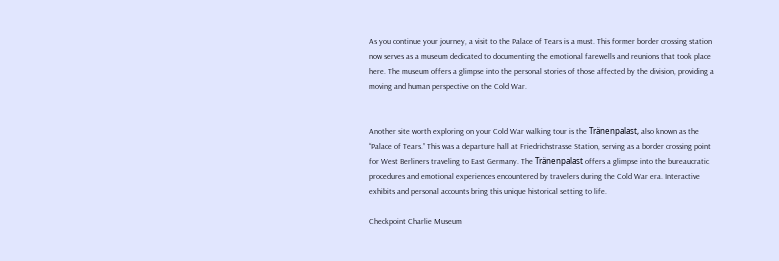As you continue your journey, a visit to the Palace of Tears is a must. This former border crossing station now serves as a museum dedicated to documenting the emotional farewells and reunions that took place here. The museum offers a glimpse into the personal stories of those affected by the division, providing a moving and human perspective on the Cold War.


Another site worth exploring on your Cold War walking tour is the Tränenpalast, also known as the “Palace of Tears.” This was a departure hall at Friedrichstrasse Station, serving as a border crossing point for West Berliners traveling to East Germany. The Tränenpalast offers a glimpse into the bureaucratic procedures and emotional experiences encountered by travelers during the Cold War era. Interactive exhibits and personal accounts bring this unique historical setting to life.

Checkpoint Charlie Museum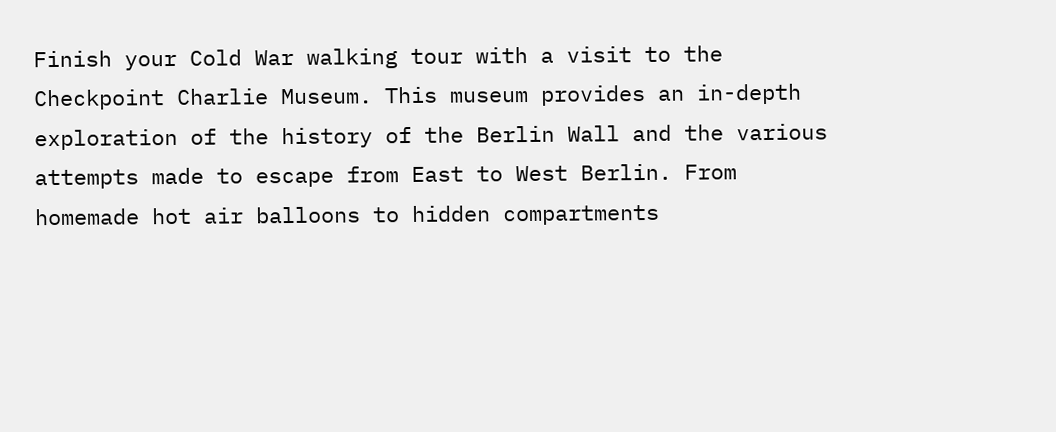Finish your Cold War walking tour with a visit to the Checkpoint Charlie Museum. This museum provides an in-depth exploration of the history of the Berlin Wall and the various attempts made to escape from East to West Berlin. From homemade hot air balloons to hidden compartments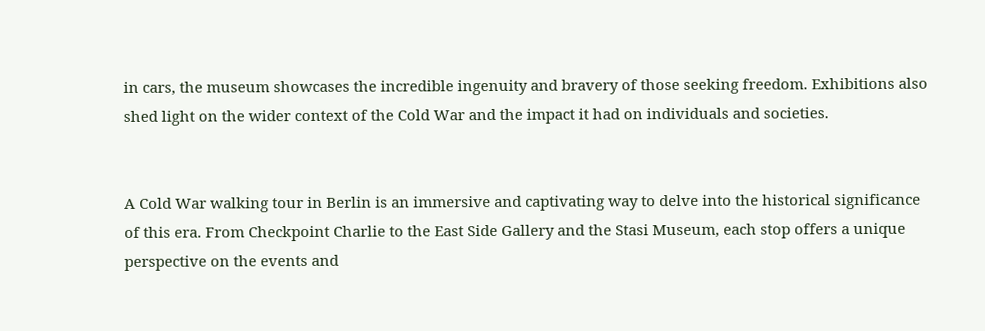in cars, the museum showcases the incredible ingenuity and bravery of those seeking freedom. Exhibitions also shed light on the wider context of the Cold War and the impact it had on individuals and societies.


A Cold War walking tour in Berlin is an immersive and captivating way to delve into the historical significance of this era. From Checkpoint Charlie to the East Side Gallery and the Stasi Museum, each stop offers a unique perspective on the events and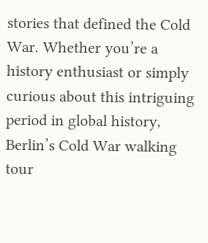stories that defined the Cold War. Whether you’re a history enthusiast or simply curious about this intriguing period in global history, Berlin’s Cold War walking tour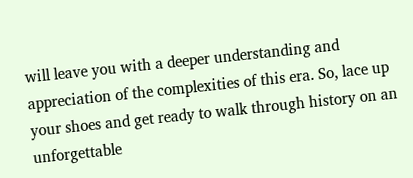will leave you with a deeper understanding and appreciation of the complexities of this era. So, lace up your shoes and get ready to walk through history on an unforgettable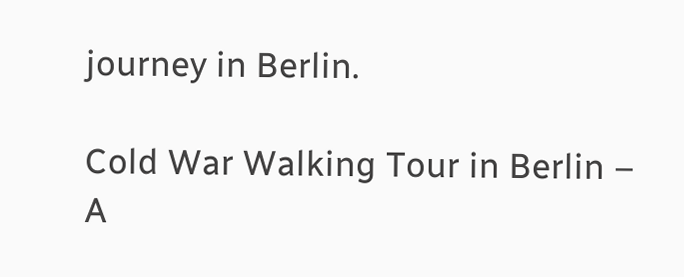journey in Berlin.

Cold War Walking Tour in Berlin – A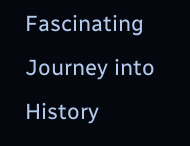Fascinating Journey into History